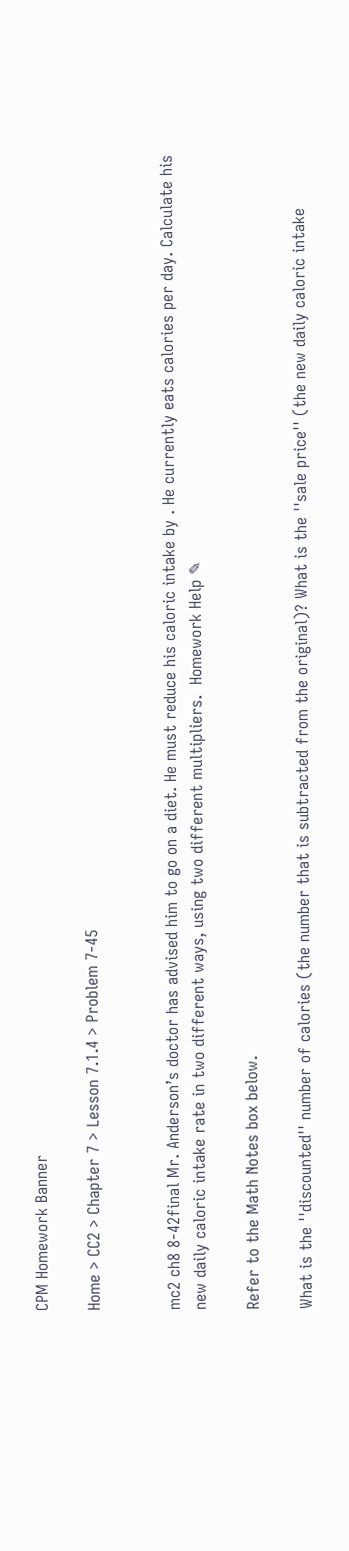CPM Homework Banner

Home > CC2 > Chapter 7 > Lesson 7.1.4 > Problem 7-45


mc2 ch8 8-42final Mr. Anderson’s doctor has advised him to go on a diet. He must reduce his caloric intake by . He currently eats calories per day. Calculate his new daily caloric intake rate in two different ways, using two different multipliers.  Homework Help ✎

Refer to the Math Notes box below.

What is the ''discounted'' number of calories (the number that is subtracted from the original)? What is the ''sale price'' (the new daily caloric intake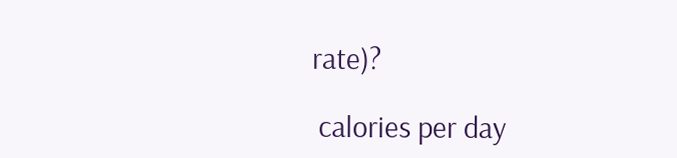rate)?

 calories per day